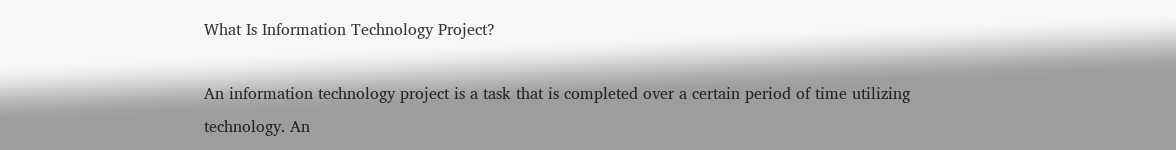What Is Information Technology Project?

An information technology project is a task that is completed over a certain period of time utilizing technology. An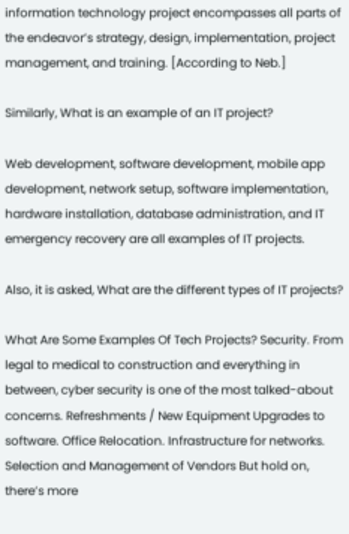information technology project encompasses all parts of the endeavor’s strategy, design, implementation, project management, and training. [According to Neb.]

Similarly, What is an example of an IT project?

Web development, software development, mobile app development, network setup, software implementation, hardware installation, database administration, and IT emergency recovery are all examples of IT projects.

Also, it is asked, What are the different types of IT projects?

What Are Some Examples Of Tech Projects? Security. From legal to medical to construction and everything in between, cyber security is one of the most talked-about concerns. Refreshments / New Equipment Upgrades to software. Office Relocation. Infrastructure for networks. Selection and Management of Vendors But hold on, there’s more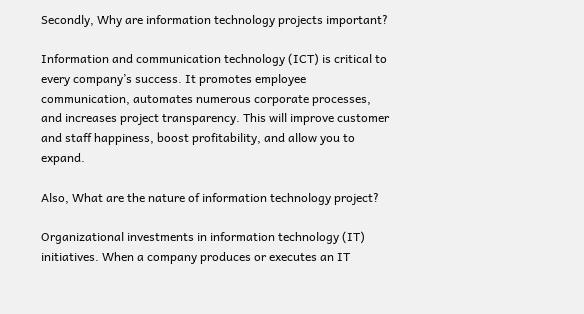Secondly, Why are information technology projects important?

Information and communication technology (ICT) is critical to every company’s success. It promotes employee communication, automates numerous corporate processes, and increases project transparency. This will improve customer and staff happiness, boost profitability, and allow you to expand.

Also, What are the nature of information technology project?

Organizational investments in information technology (IT) initiatives. When a company produces or executes an IT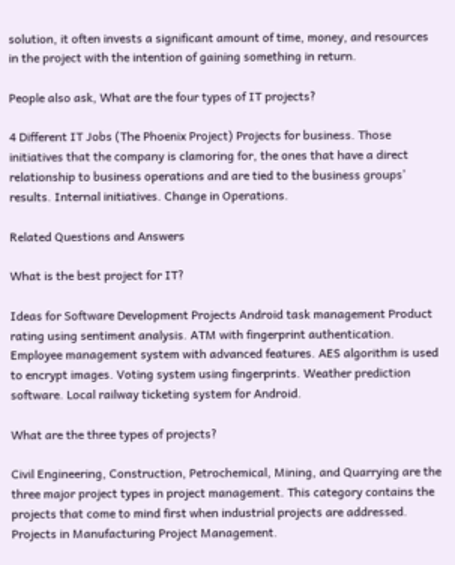solution, it often invests a significant amount of time, money, and resources in the project with the intention of gaining something in return.

People also ask, What are the four types of IT projects?

4 Different IT Jobs (The Phoenix Project) Projects for business. Those initiatives that the company is clamoring for, the ones that have a direct relationship to business operations and are tied to the business groups’ results. Internal initiatives. Change in Operations.

Related Questions and Answers

What is the best project for IT?

Ideas for Software Development Projects Android task management Product rating using sentiment analysis. ATM with fingerprint authentication. Employee management system with advanced features. AES algorithm is used to encrypt images. Voting system using fingerprints. Weather prediction software. Local railway ticketing system for Android.

What are the three types of projects?

Civil Engineering, Construction, Petrochemical, Mining, and Quarrying are the three major project types in project management. This category contains the projects that come to mind first when industrial projects are addressed. Projects in Manufacturing Project Management.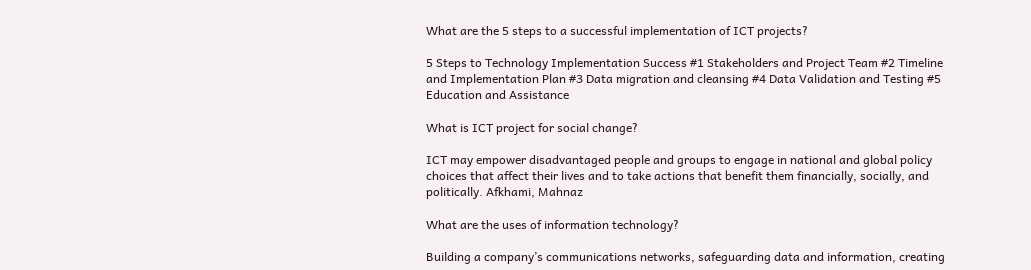What are the 5 steps to a successful implementation of ICT projects?

5 Steps to Technology Implementation Success #1 Stakeholders and Project Team #2 Timeline and Implementation Plan #3 Data migration and cleansing #4 Data Validation and Testing #5 Education and Assistance

What is ICT project for social change?

ICT may empower disadvantaged people and groups to engage in national and global policy choices that affect their lives and to take actions that benefit them financially, socially, and politically. Afkhami, Mahnaz

What are the uses of information technology?

Building a company’s communications networks, safeguarding data and information, creating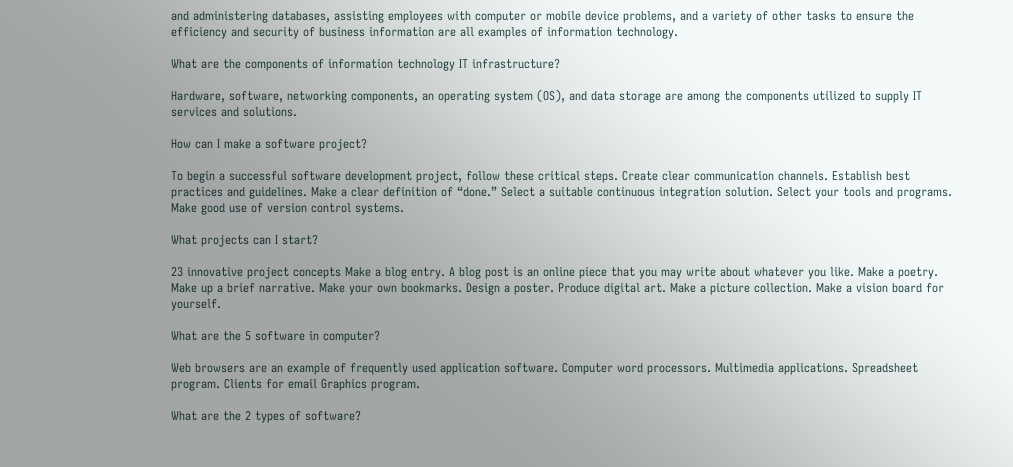and administering databases, assisting employees with computer or mobile device problems, and a variety of other tasks to ensure the efficiency and security of business information are all examples of information technology.

What are the components of information technology IT infrastructure?

Hardware, software, networking components, an operating system (OS), and data storage are among the components utilized to supply IT services and solutions.

How can I make a software project?

To begin a successful software development project, follow these critical steps. Create clear communication channels. Establish best practices and guidelines. Make a clear definition of “done.” Select a suitable continuous integration solution. Select your tools and programs. Make good use of version control systems.

What projects can I start?

23 innovative project concepts Make a blog entry. A blog post is an online piece that you may write about whatever you like. Make a poetry. Make up a brief narrative. Make your own bookmarks. Design a poster. Produce digital art. Make a picture collection. Make a vision board for yourself.

What are the 5 software in computer?

Web browsers are an example of frequently used application software. Computer word processors. Multimedia applications. Spreadsheet program. Clients for email Graphics program.

What are the 2 types of software?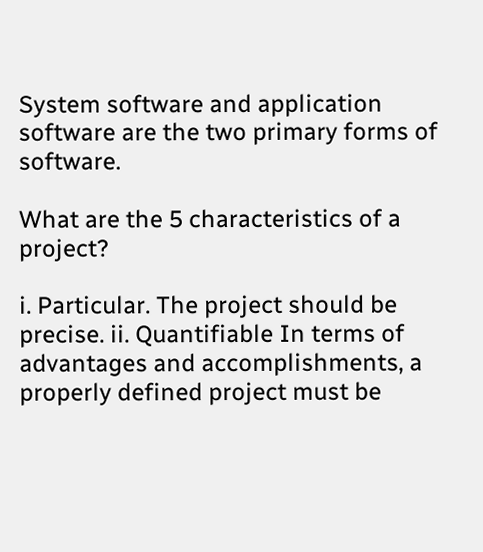System software and application software are the two primary forms of software.

What are the 5 characteristics of a project?

i. Particular. The project should be precise. ii. Quantifiable In terms of advantages and accomplishments, a properly defined project must be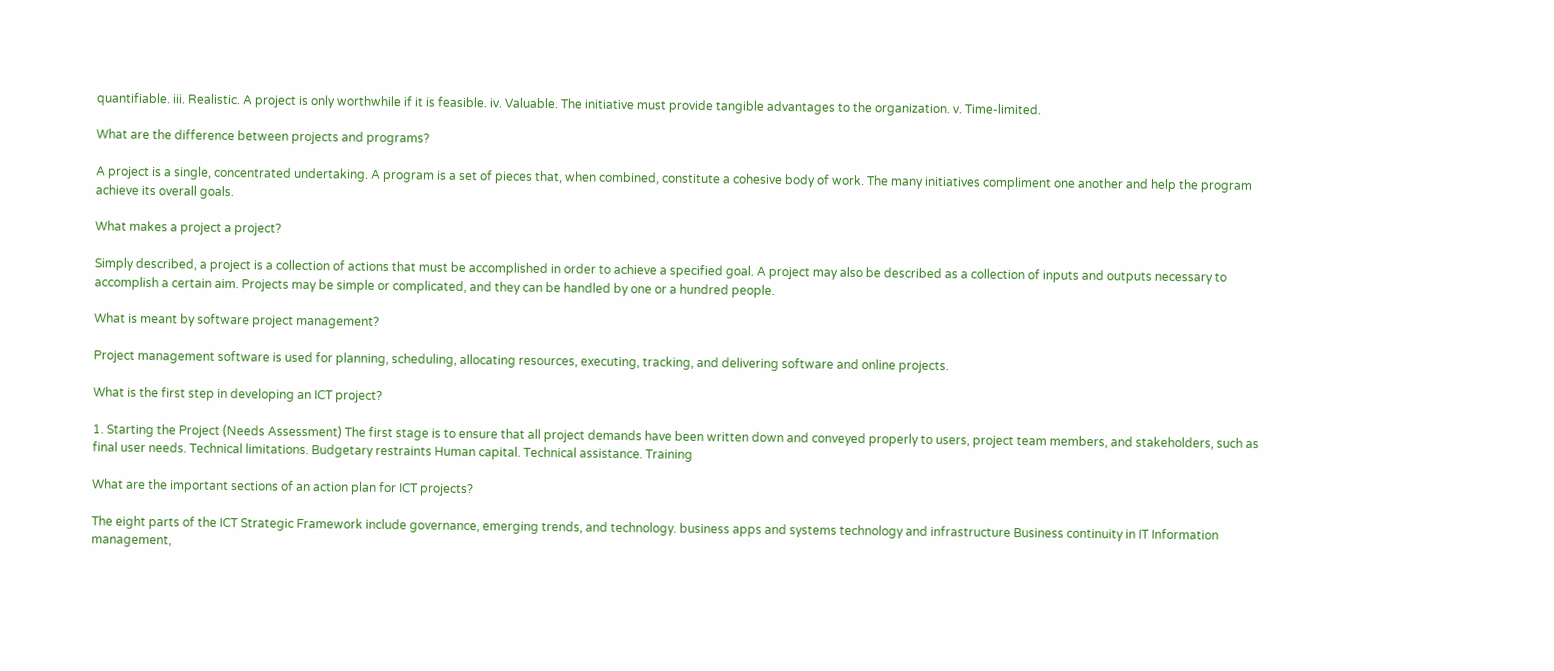quantifiable. iii. Realistic. A project is only worthwhile if it is feasible. iv. Valuable. The initiative must provide tangible advantages to the organization. v. Time-limited.

What are the difference between projects and programs?

A project is a single, concentrated undertaking. A program is a set of pieces that, when combined, constitute a cohesive body of work. The many initiatives compliment one another and help the program achieve its overall goals.

What makes a project a project?

Simply described, a project is a collection of actions that must be accomplished in order to achieve a specified goal. A project may also be described as a collection of inputs and outputs necessary to accomplish a certain aim. Projects may be simple or complicated, and they can be handled by one or a hundred people.

What is meant by software project management?

Project management software is used for planning, scheduling, allocating resources, executing, tracking, and delivering software and online projects.

What is the first step in developing an ICT project?

1. Starting the Project (Needs Assessment) The first stage is to ensure that all project demands have been written down and conveyed properly to users, project team members, and stakeholders, such as final user needs. Technical limitations. Budgetary restraints Human capital. Technical assistance. Training

What are the important sections of an action plan for ICT projects?

The eight parts of the ICT Strategic Framework include governance, emerging trends, and technology. business apps and systems technology and infrastructure Business continuity in IT Information management,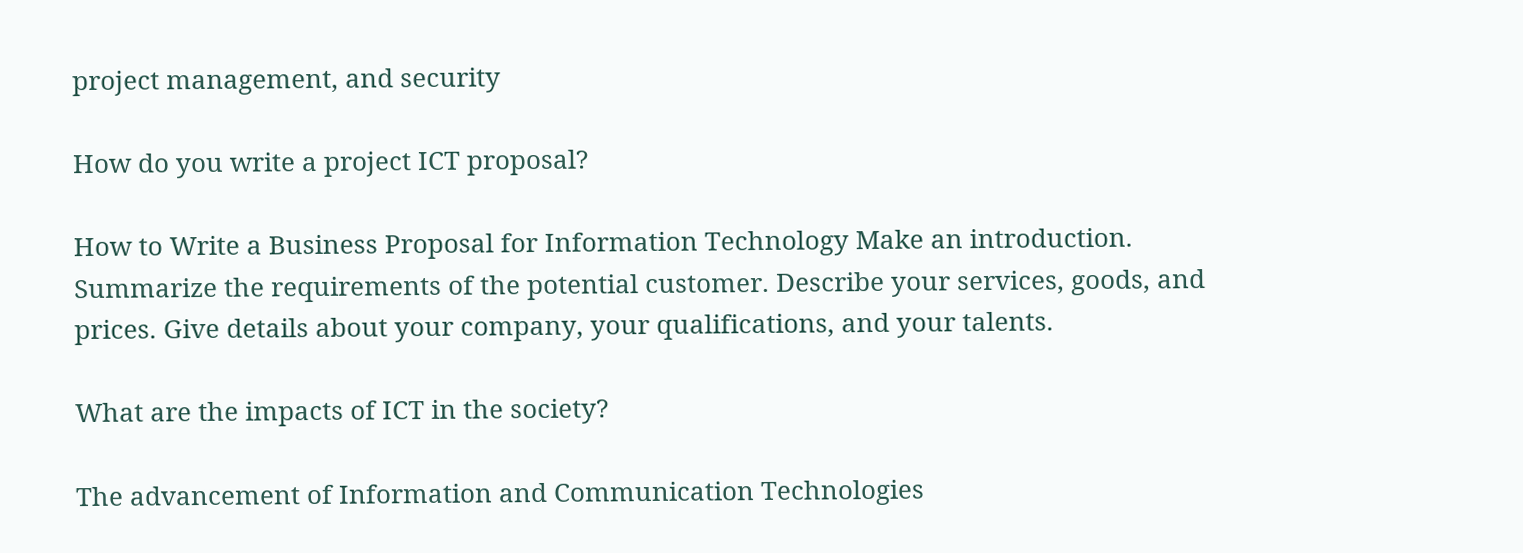project management, and security

How do you write a project ICT proposal?

How to Write a Business Proposal for Information Technology Make an introduction. Summarize the requirements of the potential customer. Describe your services, goods, and prices. Give details about your company, your qualifications, and your talents.

What are the impacts of ICT in the society?

The advancement of Information and Communication Technologies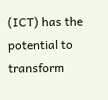(ICT) has the potential to transform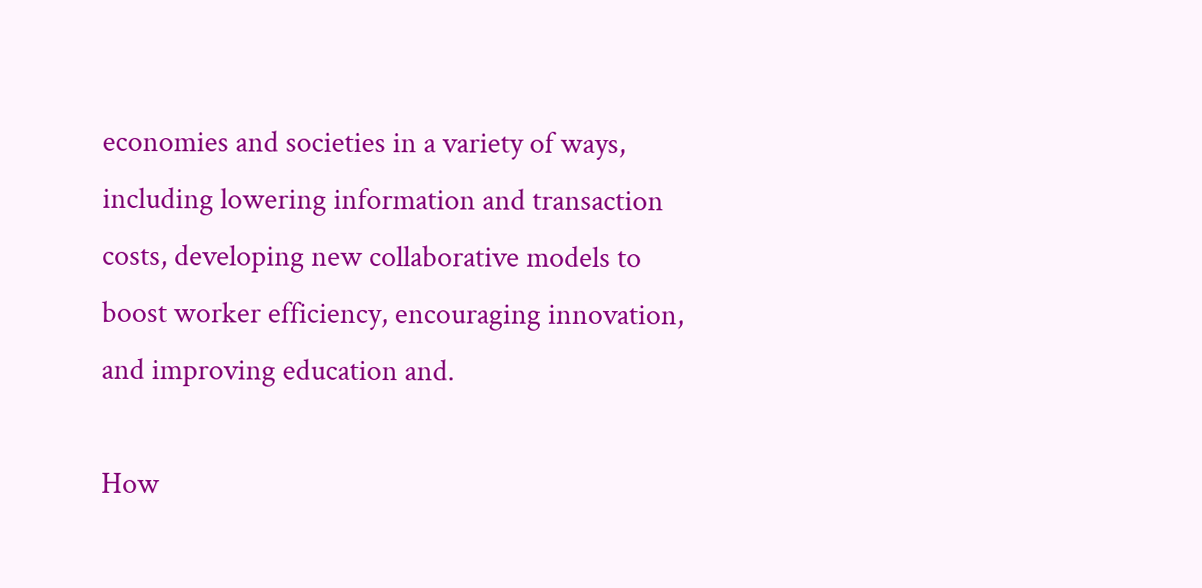economies and societies in a variety of ways, including lowering information and transaction costs, developing new collaborative models to boost worker efficiency, encouraging innovation, and improving education and.

How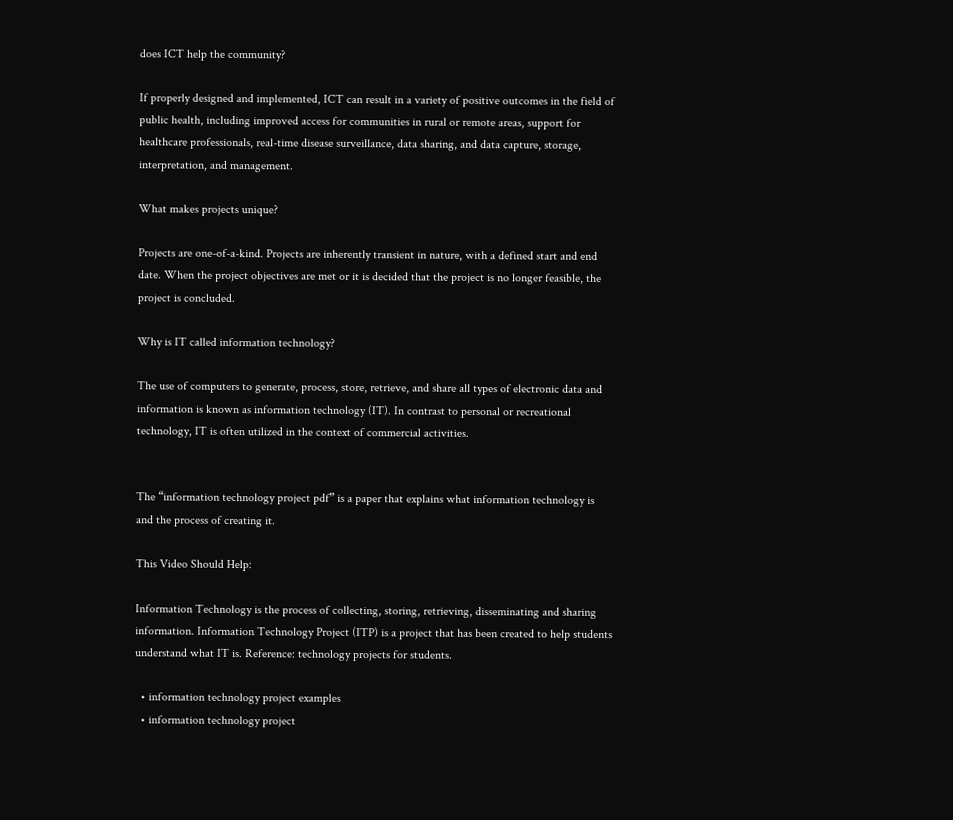does ICT help the community?

If properly designed and implemented, ICT can result in a variety of positive outcomes in the field of public health, including improved access for communities in rural or remote areas, support for healthcare professionals, real-time disease surveillance, data sharing, and data capture, storage, interpretation, and management.

What makes projects unique?

Projects are one-of-a-kind. Projects are inherently transient in nature, with a defined start and end date. When the project objectives are met or it is decided that the project is no longer feasible, the project is concluded.

Why is IT called information technology?

The use of computers to generate, process, store, retrieve, and share all types of electronic data and information is known as information technology (IT). In contrast to personal or recreational technology, IT is often utilized in the context of commercial activities.


The “information technology project pdf” is a paper that explains what information technology is and the process of creating it.

This Video Should Help:

Information Technology is the process of collecting, storing, retrieving, disseminating and sharing information. Information Technology Project (ITP) is a project that has been created to help students understand what IT is. Reference: technology projects for students.

  • information technology project examples
  • information technology project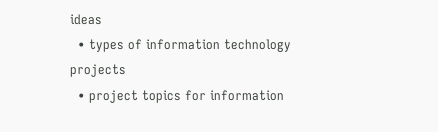ideas
  • types of information technology projects
  • project topics for information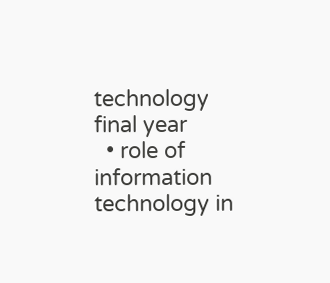technology final year
  • role of information technology in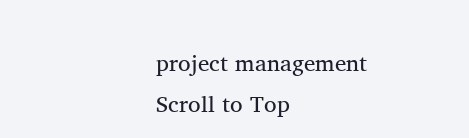project management
Scroll to Top